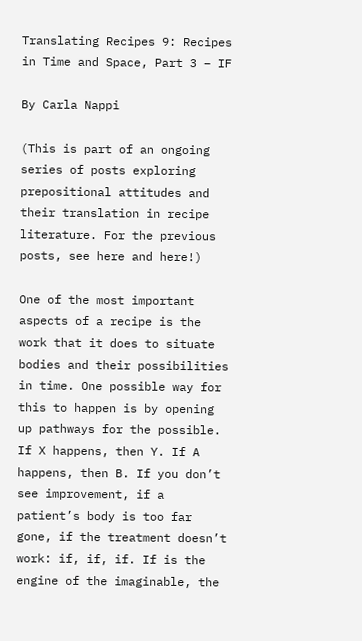Translating Recipes 9: Recipes in Time and Space, Part 3 – IF

By Carla Nappi

(This is part of an ongoing series of posts exploring prepositional attitudes and their translation in recipe literature. For the previous posts, see here and here!)

One of the most important aspects of a recipe is the work that it does to situate bodies and their possibilities in time. One possible way for this to happen is by opening up pathways for the possible. If X happens, then Y. If A happens, then B. If you don’t see improvement, if a patient’s body is too far gone, if the treatment doesn’t work: if, if, if. If is the engine of the imaginable, the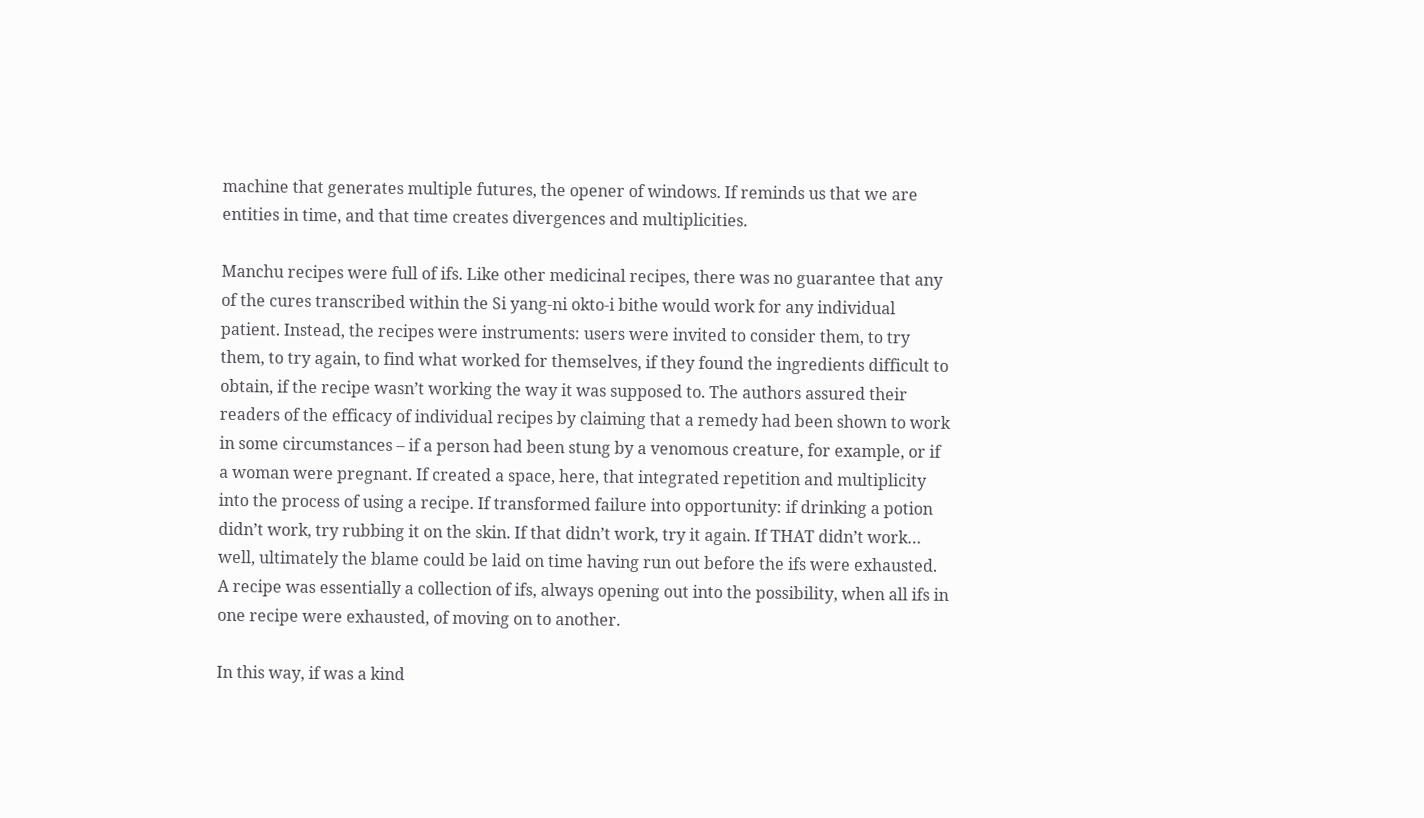machine that generates multiple futures, the opener of windows. If reminds us that we are entities in time, and that time creates divergences and multiplicities.

Manchu recipes were full of ifs. Like other medicinal recipes, there was no guarantee that any of the cures transcribed within the Si yang-ni okto-i bithe would work for any individual patient. Instead, the recipes were instruments: users were invited to consider them, to try them, to try again, to find what worked for themselves, if they found the ingredients difficult to obtain, if the recipe wasn’t working the way it was supposed to. The authors assured their readers of the efficacy of individual recipes by claiming that a remedy had been shown to work in some circumstances – if a person had been stung by a venomous creature, for example, or if a woman were pregnant. If created a space, here, that integrated repetition and multiplicity into the process of using a recipe. If transformed failure into opportunity: if drinking a potion didn’t work, try rubbing it on the skin. If that didn’t work, try it again. If THAT didn’t work… well, ultimately the blame could be laid on time having run out before the ifs were exhausted. A recipe was essentially a collection of ifs, always opening out into the possibility, when all ifs in one recipe were exhausted, of moving on to another.

In this way, if was a kind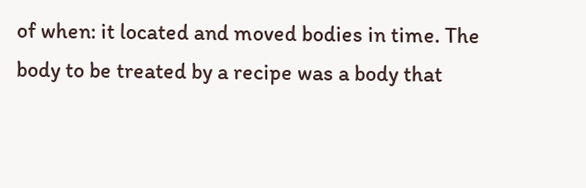of when: it located and moved bodies in time. The body to be treated by a recipe was a body that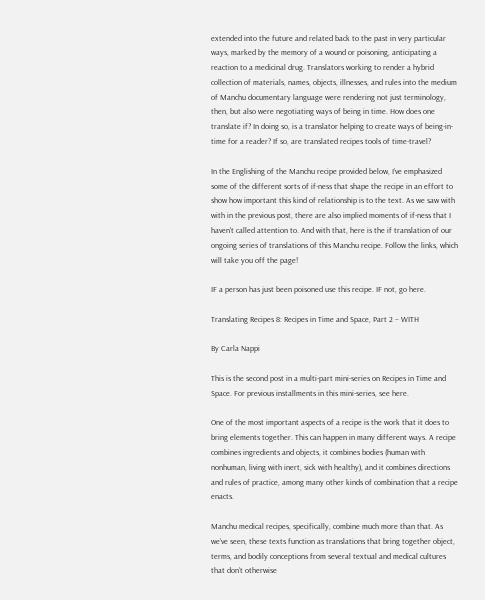extended into the future and related back to the past in very particular ways, marked by the memory of a wound or poisoning, anticipating a reaction to a medicinal drug. Translators working to render a hybrid collection of materials, names, objects, illnesses, and rules into the medium of Manchu documentary language were rendering not just terminology, then, but also were negotiating ways of being in time. How does one translate if? In doing so, is a translator helping to create ways of being-in-time for a reader? If so, are translated recipes tools of time-travel?

In the Englishing of the Manchu recipe provided below, I’ve emphasized some of the different sorts of if-ness that shape the recipe in an effort to show how important this kind of relationship is to the text. As we saw with with in the previous post, there are also implied moments of if-ness that I haven’t called attention to. And with that, here is the if translation of our ongoing series of translations of this Manchu recipe. Follow the links, which will take you off the page!

IF a person has just been poisoned use this recipe. IF not, go here.

Translating Recipes 8: Recipes in Time and Space, Part 2 – WITH

By Carla Nappi

This is the second post in a multi-part mini-series on Recipes in Time and Space. For previous installments in this mini-series, see here.

One of the most important aspects of a recipe is the work that it does to bring elements together. This can happen in many different ways. A recipe combines ingredients and objects, it combines bodies (human with nonhuman, living with inert, sick with healthy), and it combines directions and rules of practice, among many other kinds of combination that a recipe enacts.

Manchu medical recipes, specifically, combine much more than that. As we’ve seen, these texts function as translations that bring together object, terms, and bodily conceptions from several textual and medical cultures that don’t otherwise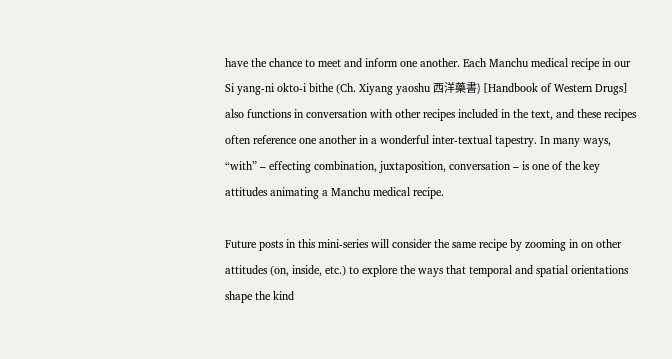have the chance to meet and inform one another. Each Manchu medical recipe in our Si yang-ni okto-i bithe (Ch. Xiyang yaoshu 西洋藥書) [Handbook of Western Drugs] also functions in conversation with other recipes included in the text, and these recipes often reference one another in a wonderful inter-textual tapestry. In many ways, “with” – effecting combination, juxtaposition, conversation – is one of the key attitudes animating a Manchu medical recipe.

Future posts in this mini-series will consider the same recipe by zooming in on other attitudes (on, inside, etc.) to explore the ways that temporal and spatial orientations shape the kind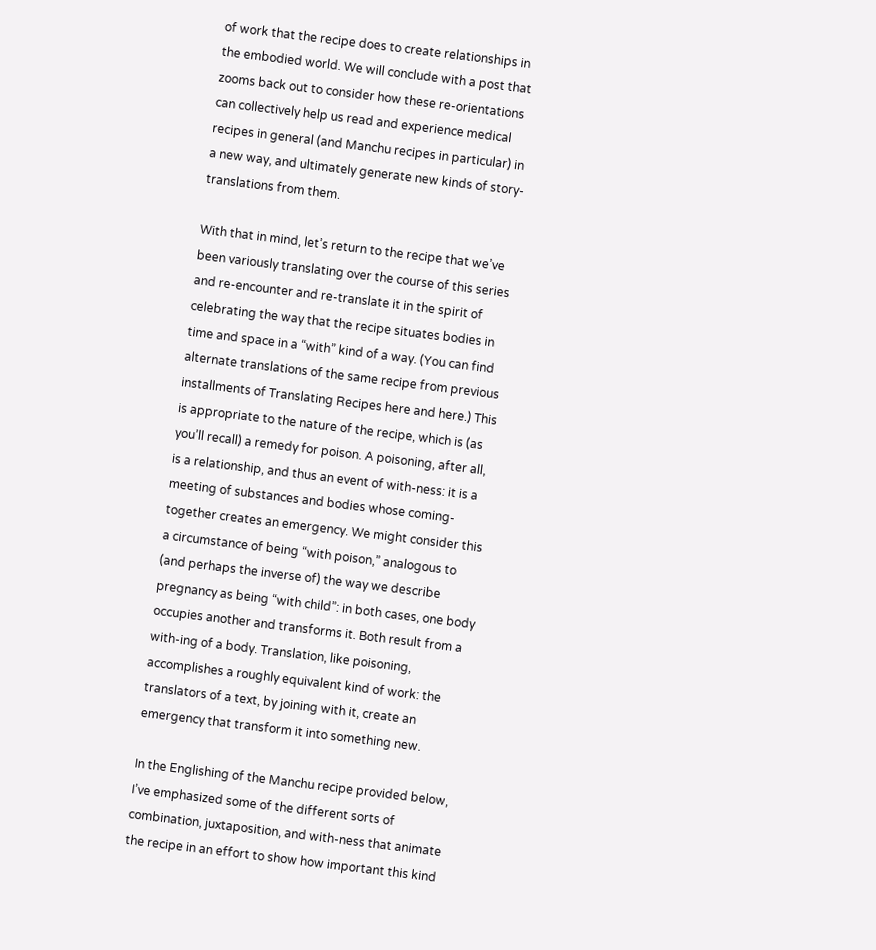of work that the recipe does to create relationships in the embodied world. We will conclude with a post that zooms back out to consider how these re-orientations can collectively help us read and experience medical recipes in general (and Manchu recipes in particular) in a new way, and ultimately generate new kinds of story-translations from them.

With that in mind, let’s return to the recipe that we’ve been variously translating over the course of this series and re-encounter and re-translate it in the spirit of celebrating the way that the recipe situates bodies in time and space in a “with” kind of a way. (You can find alternate translations of the same recipe from previous installments of Translating Recipes here and here.) This is appropriate to the nature of the recipe, which is (as you’ll recall) a remedy for poison. A poisoning, after all, is a relationship, and thus an event of with-ness: it is a meeting of substances and bodies whose coming-together creates an emergency. We might consider this a circumstance of being “with poison,” analogous to (and perhaps the inverse of) the way we describe pregnancy as being “with child”: in both cases, one body occupies another and transforms it. Both result from a with-ing of a body. Translation, like poisoning, accomplishes a roughly equivalent kind of work: the translators of a text, by joining with it, create an emergency that transform it into something new.

In the Englishing of the Manchu recipe provided below, I’ve emphasized some of the different sorts of combination, juxtaposition, and with-ness that animate the recipe in an effort to show how important this kind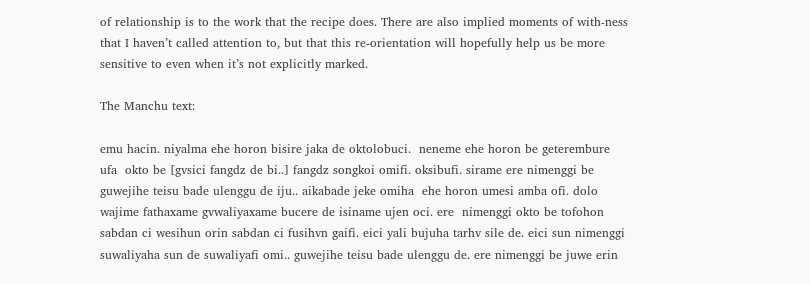of relationship is to the work that the recipe does. There are also implied moments of with-ness that I haven’t called attention to, but that this re-orientation will hopefully help us be more sensitive to even when it’s not explicitly marked.

The Manchu text:

emu hacin. niyalma ehe horon bisire jaka de oktolobuci.  neneme ehe horon be geterembure ufa  okto be [gvsici fangdz de bi..] fangdz songkoi omifi. oksibufi. sirame ere nimenggi be guwejihe teisu bade ulenggu de iju.. aikabade jeke omiha  ehe horon umesi amba ofi. dolo wajime fathaxame gvwaliyaxame bucere de isiname ujen oci. ere  nimenggi okto be tofohon sabdan ci wesihun orin sabdan ci fusihvn gaifi. eici yali bujuha tarhv sile de. eici sun nimenggi suwaliyaha sun de suwaliyafi omi.. guwejihe teisu bade ulenggu de. ere nimenggi be juwe erin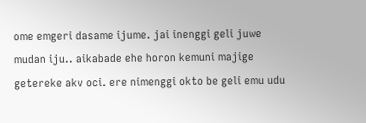ome emgeri dasame ijume. jai inenggi geli juwe mudan iju.. aikabade ehe horon kemuni majige getereke akv oci. ere nimenggi okto be geli emu udu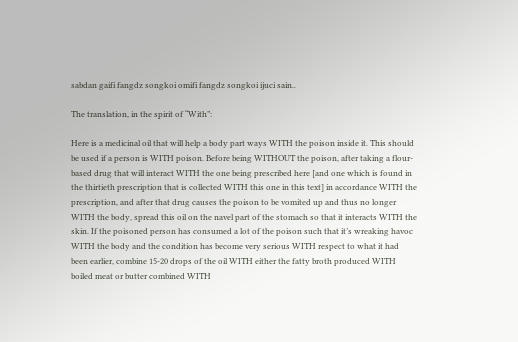sabdan gaifi fangdz songkoi omifi fangdz songkoi ijuci sain..

The translation, in the spirit of “With”:

Here is a medicinal oil that will help a body part ways WITH the poison inside it. This should be used if a person is WITH poison. Before being WITHOUT the poison, after taking a flour-based drug that will interact WITH the one being prescribed here [and one which is found in the thirtieth prescription that is collected WITH this one in this text] in accordance WITH the prescription, and after that drug causes the poison to be vomited up and thus no longer WITH the body, spread this oil on the navel part of the stomach so that it interacts WITH the skin. If the poisoned person has consumed a lot of the poison such that it’s wreaking havoc WITH the body and the condition has become very serious WITH respect to what it had been earlier, combine 15-20 drops of the oil WITH either the fatty broth produced WITH boiled meat or butter combined WITH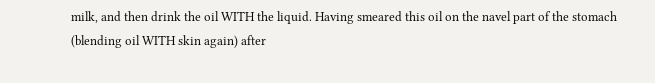milk, and then drink the oil WITH the liquid. Having smeared this oil on the navel part of the stomach (blending oil WITH skin again) after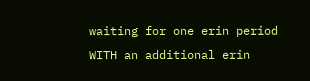waiting for one erin period WITH an additional erin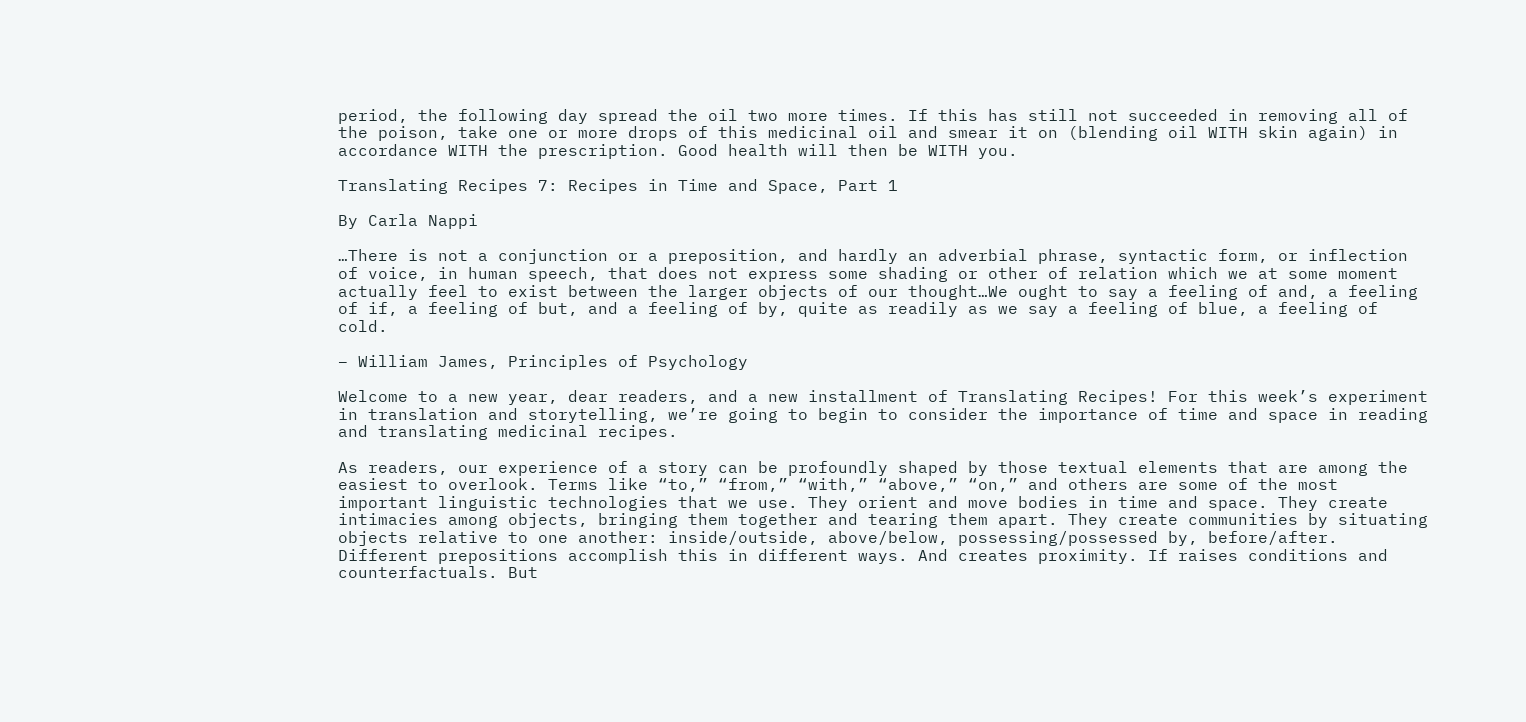period, the following day spread the oil two more times. If this has still not succeeded in removing all of the poison, take one or more drops of this medicinal oil and smear it on (blending oil WITH skin again) in accordance WITH the prescription. Good health will then be WITH you.

Translating Recipes 7: Recipes in Time and Space, Part 1

By Carla Nappi

…There is not a conjunction or a preposition, and hardly an adverbial phrase, syntactic form, or inflection of voice, in human speech, that does not express some shading or other of relation which we at some moment actually feel to exist between the larger objects of our thought…We ought to say a feeling of and, a feeling of if, a feeling of but, and a feeling of by, quite as readily as we say a feeling of blue, a feeling of cold.

– William James, Principles of Psychology

Welcome to a new year, dear readers, and a new installment of Translating Recipes! For this week’s experiment in translation and storytelling, we’re going to begin to consider the importance of time and space in reading and translating medicinal recipes.

As readers, our experience of a story can be profoundly shaped by those textual elements that are among the easiest to overlook. Terms like “to,” “from,” “with,” “above,” “on,” and others are some of the most important linguistic technologies that we use. They orient and move bodies in time and space. They create intimacies among objects, bringing them together and tearing them apart. They create communities by situating objects relative to one another: inside/outside, above/below, possessing/possessed by, before/after. Different prepositions accomplish this in different ways. And creates proximity. If raises conditions and counterfactuals. But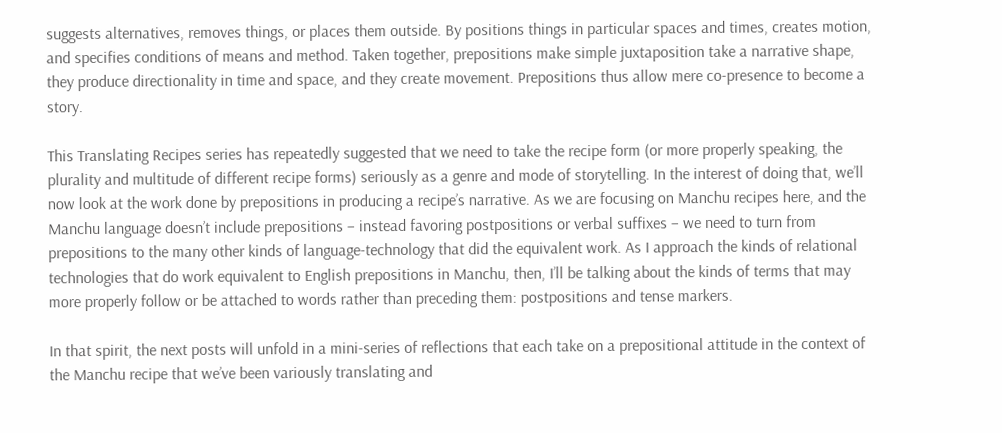suggests alternatives, removes things, or places them outside. By positions things in particular spaces and times, creates motion, and specifies conditions of means and method. Taken together, prepositions make simple juxtaposition take a narrative shape, they produce directionality in time and space, and they create movement. Prepositions thus allow mere co-presence to become a story.

This Translating Recipes series has repeatedly suggested that we need to take the recipe form (or more properly speaking, the plurality and multitude of different recipe forms) seriously as a genre and mode of storytelling. In the interest of doing that, we’ll now look at the work done by prepositions in producing a recipe’s narrative. As we are focusing on Manchu recipes here, and the Manchu language doesn’t include prepositions – instead favoring postpositions or verbal suffixes – we need to turn from prepositions to the many other kinds of language-technology that did the equivalent work. As I approach the kinds of relational technologies that do work equivalent to English prepositions in Manchu, then, I’ll be talking about the kinds of terms that may more properly follow or be attached to words rather than preceding them: postpositions and tense markers.

In that spirit, the next posts will unfold in a mini-series of reflections that each take on a prepositional attitude in the context of the Manchu recipe that we’ve been variously translating and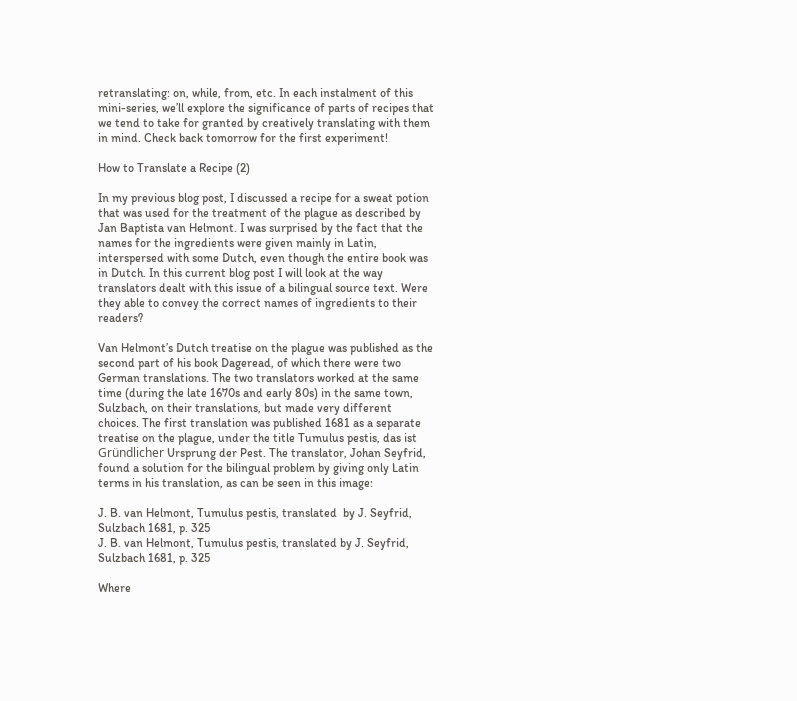retranslating: on, while, from, etc. In each instalment of this mini-series, we’ll explore the significance of parts of recipes that we tend to take for granted by creatively translating with them in mind. Check back tomorrow for the first experiment!

How to Translate a Recipe (2)

In my previous blog post, I discussed a recipe for a sweat potion that was used for the treatment of the plague as described by Jan Baptista van Helmont. I was surprised by the fact that the names for the ingredients were given mainly in Latin, interspersed with some Dutch, even though the entire book was in Dutch. In this current blog post I will look at the way translators dealt with this issue of a bilingual source text. Were they able to convey the correct names of ingredients to their readers?

Van Helmont’s Dutch treatise on the plague was published as the second part of his book Dageread, of which there were two German translations. The two translators worked at the same time (during the late 1670s and early 80s) in the same town, Sulzbach, on their translations, but made very different choices. The first translation was published 1681 as a separate treatise on the plague, under the title Tumulus pestis, das ist Gründlicher Ursprung der Pest. The translator, Johan Seyfrid, found a solution for the bilingual problem by giving only Latin terms in his translation, as can be seen in this image:

J. B. van Helmont, Tumulus pestis, translated  by J. Seyfrid, Sulzbach 1681, p. 325
J. B. van Helmont, Tumulus pestis, translated by J. Seyfrid, Sulzbach 1681, p. 325

Where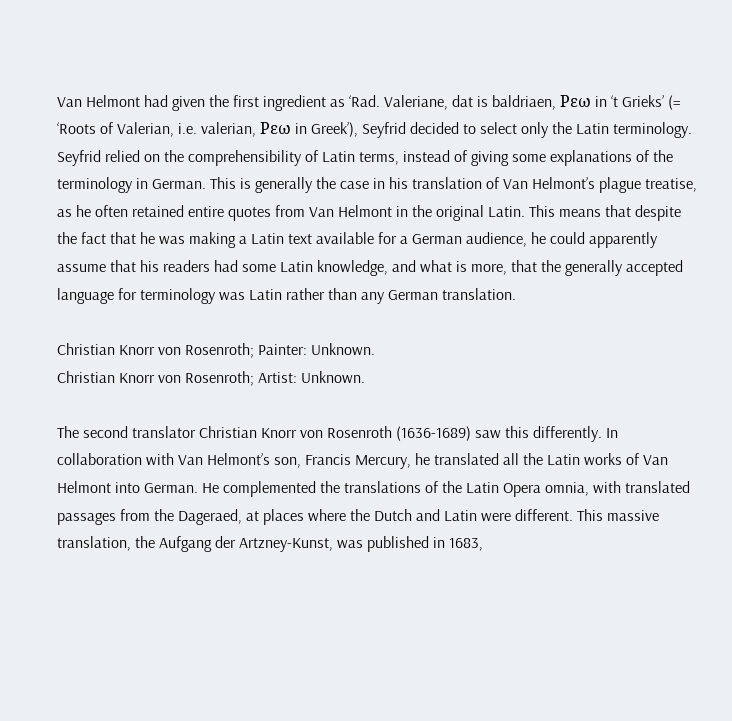Van Helmont had given the first ingredient as ‘Rad. Valeriane, dat is baldriaen, Ρεω in ‘t Grieks’ (= ‘Roots of Valerian, i.e. valerian, Ρεω in Greek’), Seyfrid decided to select only the Latin terminology. Seyfrid relied on the comprehensibility of Latin terms, instead of giving some explanations of the terminology in German. This is generally the case in his translation of Van Helmont’s plague treatise, as he often retained entire quotes from Van Helmont in the original Latin. This means that despite the fact that he was making a Latin text available for a German audience, he could apparently assume that his readers had some Latin knowledge, and what is more, that the generally accepted language for terminology was Latin rather than any German translation.

Christian Knorr von Rosenroth; Painter: Unknown.
Christian Knorr von Rosenroth; Artist: Unknown.

The second translator Christian Knorr von Rosenroth (1636-1689) saw this differently. In collaboration with Van Helmont’s son, Francis Mercury, he translated all the Latin works of Van Helmont into German. He complemented the translations of the Latin Opera omnia, with translated passages from the Dageraed, at places where the Dutch and Latin were different. This massive translation, the Aufgang der Artzney-Kunst, was published in 1683,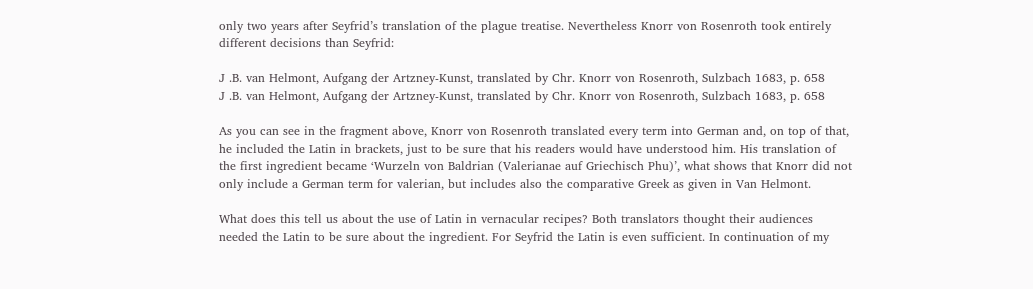only two years after Seyfrid’s translation of the plague treatise. Nevertheless Knorr von Rosenroth took entirely different decisions than Seyfrid:

J .B. van Helmont, Aufgang der Artzney-Kunst, translated by Chr. Knorr von Rosenroth, Sulzbach 1683, p. 658
J .B. van Helmont, Aufgang der Artzney-Kunst, translated by Chr. Knorr von Rosenroth, Sulzbach 1683, p. 658

As you can see in the fragment above, Knorr von Rosenroth translated every term into German and, on top of that, he included the Latin in brackets, just to be sure that his readers would have understood him. His translation of the first ingredient became ‘Wurzeln von Baldrian (Valerianae auf Griechisch Phu)’, what shows that Knorr did not only include a German term for valerian, but includes also the comparative Greek as given in Van Helmont.

What does this tell us about the use of Latin in vernacular recipes? Both translators thought their audiences needed the Latin to be sure about the ingredient. For Seyfrid the Latin is even sufficient. In continuation of my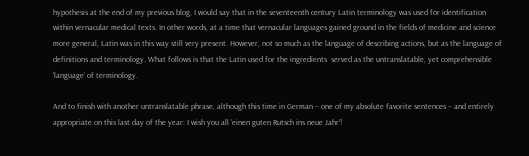hypothesis at the end of my previous blog, I would say that in the seventeenth century Latin terminology was used for identification within vernacular medical texts. In other words, at a time that vernacular languages gained ground in the fields of medicine and science more general, Latin was in this way still very present. However, not so much as the language of describing actions, but as the language of definitions and terminology. What follows is that the Latin used for the ingredients  served as the untranslatable, yet comprehensible ‘language’ of terminology.

And to finish with another untranslatable phrase, although this time in German – one of my absolute favorite sentences – and entirely appropriate on this last day of the year: I wish you all ‘einen guten Rutsch ins neue Jahr’!